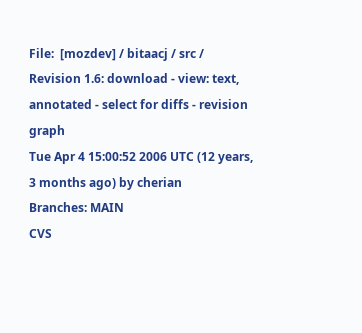File:  [mozdev] / bitaacj / src /
Revision 1.6: download - view: text, annotated - select for diffs - revision graph
Tue Apr 4 15:00:52 2006 UTC (12 years, 3 months ago) by cherian
Branches: MAIN
CVS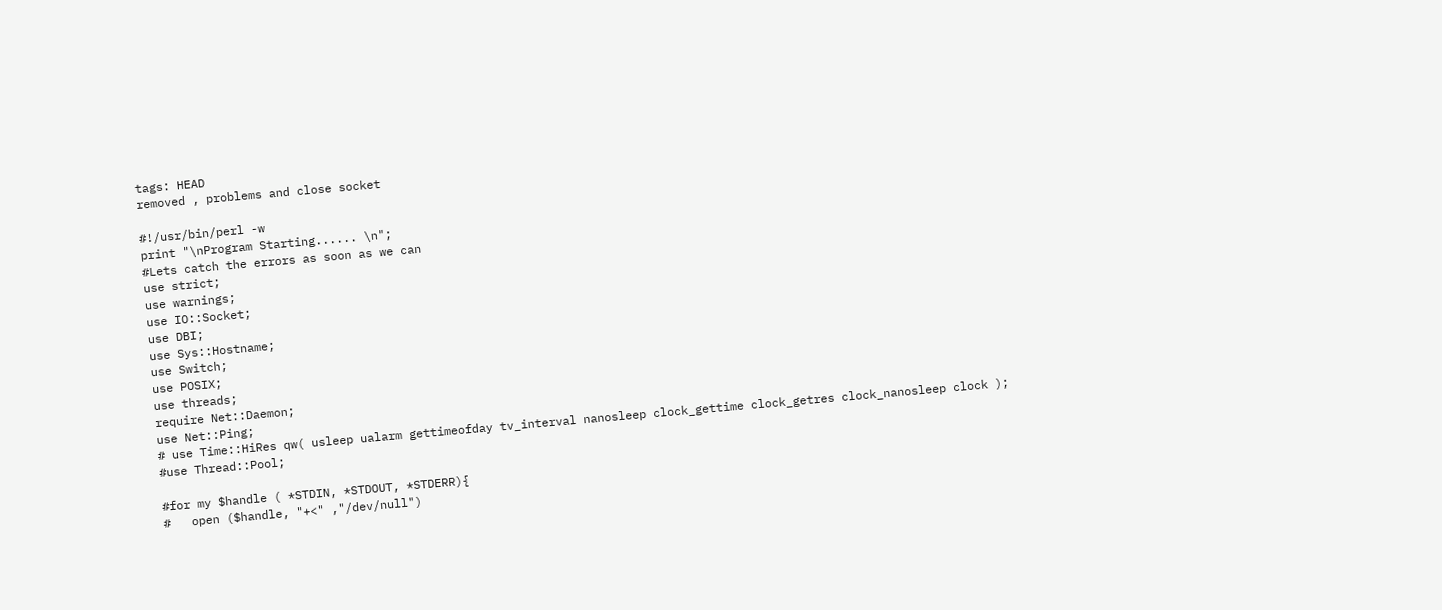tags: HEAD
removed , problems and close socket

#!/usr/bin/perl -w
print "\nProgram Starting...... \n";
#Lets catch the errors as soon as we can
use strict;
use warnings;
use IO::Socket;
use DBI;
use Sys::Hostname;
use Switch;
use POSIX;
use threads;
require Net::Daemon;
use Net::Ping;
# use Time::HiRes qw( usleep ualarm gettimeofday tv_interval nanosleep clock_gettime clock_getres clock_nanosleep clock );
#use Thread::Pool;

#for my $handle ( *STDIN, *STDOUT, *STDERR){
#   open ($handle, "+<" ,"/dev/null")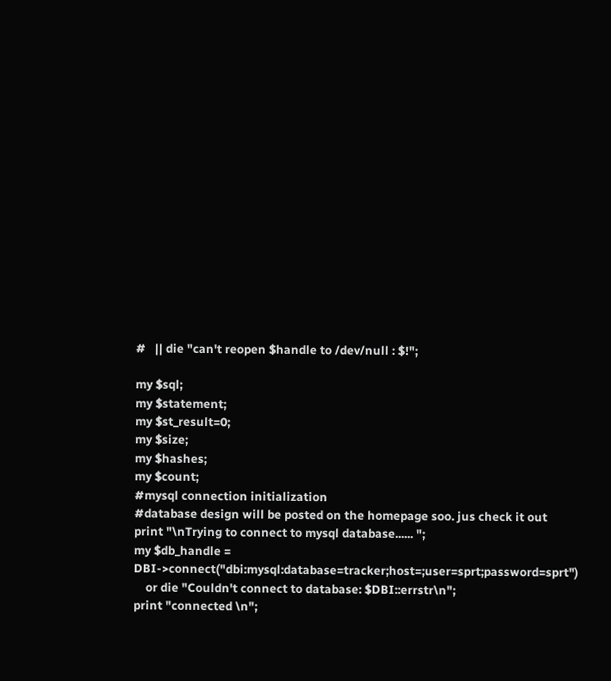#   || die "can't reopen $handle to /dev/null : $!";

my $sql;
my $statement;
my $st_result=0;
my $size;
my $hashes;
my $count;
#mysql connection initialization
#database design will be posted on the homepage soo. jus check it out
print "\nTrying to connect to mysql database...... ";
my $db_handle = DBI->connect("dbi:mysql:database=tracker;host=;user=sprt;password=sprt")
    or die "Couldn't connect to database: $DBI::errstr\n";
print "connected \n";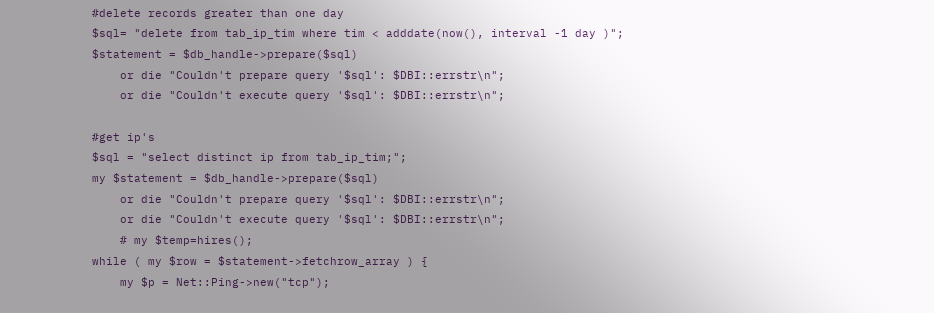#delete records greater than one day
$sql= "delete from tab_ip_tim where tim < adddate(now(), interval -1 day )";
$statement = $db_handle->prepare($sql)
    or die "Couldn't prepare query '$sql': $DBI::errstr\n";
    or die "Couldn't execute query '$sql': $DBI::errstr\n";

#get ip's
$sql = "select distinct ip from tab_ip_tim;";
my $statement = $db_handle->prepare($sql)
    or die "Couldn't prepare query '$sql': $DBI::errstr\n";
    or die "Couldn't execute query '$sql': $DBI::errstr\n";
    # my $temp=hires();
while ( my $row = $statement->fetchrow_array ) {
    my $p = Net::Ping->new("tcp");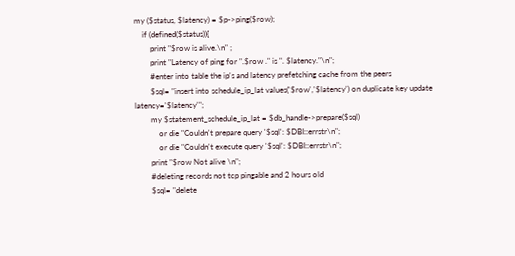my ($status, $latency) = $p->ping($row);
    if (defined($status)){
        print "$row is alive.\n" ;
        print "Latency of ping for ".$row ." is ". $latency."\n";
        #enter into table the ip's and latency prefetching cache from the peers
        $sql= "insert into schedule_ip_lat values('$row','$latency') on duplicate key update latency='$latency'";
        my $statement_schedule_ip_lat = $db_handle->prepare($sql)
            or die "Couldn't prepare query '$sql': $DBI::errstr\n";
            or die "Couldn't execute query '$sql': $DBI::errstr\n";
        print "$row Not alive \n";
        #deleting records not tcp pingable and 2 hours old
        $sql= "delete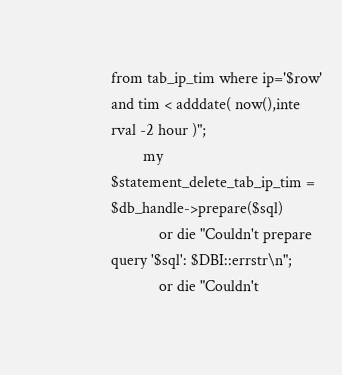from tab_ip_tim where ip='$row' and tim < adddate( now(),inte rval -2 hour )";
        my $statement_delete_tab_ip_tim = $db_handle->prepare($sql)
            or die "Couldn't prepare query '$sql': $DBI::errstr\n";
            or die "Couldn't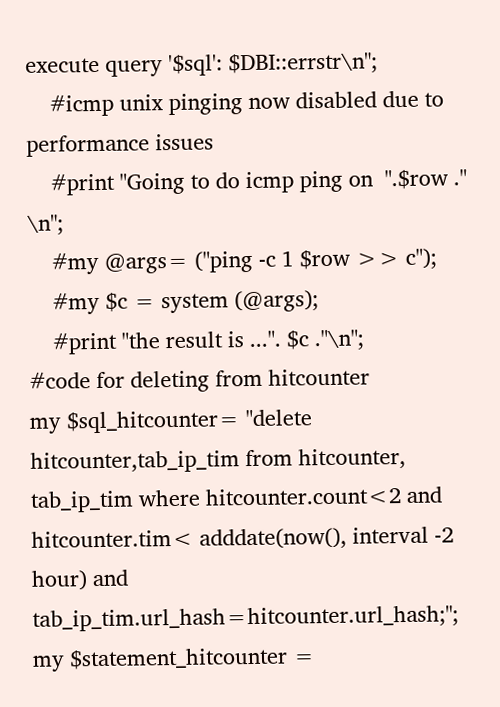execute query '$sql': $DBI::errstr\n";
    #icmp unix pinging now disabled due to performance issues
    #print "Going to do icmp ping on  ".$row ." \n";
    #my @args= ("ping -c 1 $row >> c");
    #my $c = system (@args);
    #print "the result is ...". $c ."\n";
#code for deleting from hitcounter
my $sql_hitcounter= "delete hitcounter,tab_ip_tim from hitcounter, tab_ip_tim where hitcounter.count<2 and hitcounter.tim< adddate(now(), interval -2 hour) and tab_ip_tim.url_hash=hitcounter.url_hash;";
my $statement_hitcounter =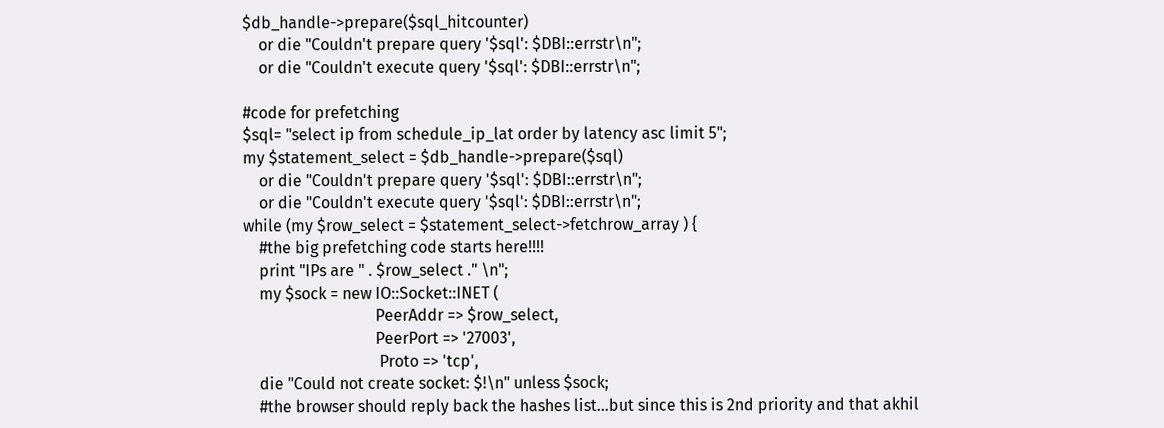$db_handle->prepare($sql_hitcounter)
    or die "Couldn't prepare query '$sql': $DBI::errstr\n";
    or die "Couldn't execute query '$sql': $DBI::errstr\n";

#code for prefetching
$sql= "select ip from schedule_ip_lat order by latency asc limit 5";
my $statement_select = $db_handle->prepare($sql)
    or die "Couldn't prepare query '$sql': $DBI::errstr\n";
    or die "Couldn't execute query '$sql': $DBI::errstr\n";
while (my $row_select = $statement_select->fetchrow_array ) {
    #the big prefetching code starts here!!!!
    print "IPs are " . $row_select ." \n";
    my $sock = new IO::Socket::INET (
                                 PeerAddr => $row_select,
                                 PeerPort => '27003',
                                  Proto => 'tcp',
    die "Could not create socket: $!\n" unless $sock;
    #the browser should reply back the hashes list...but since this is 2nd priority and that akhil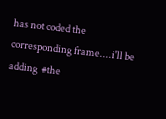has not coded the corresponding frame....i'll be adding  #the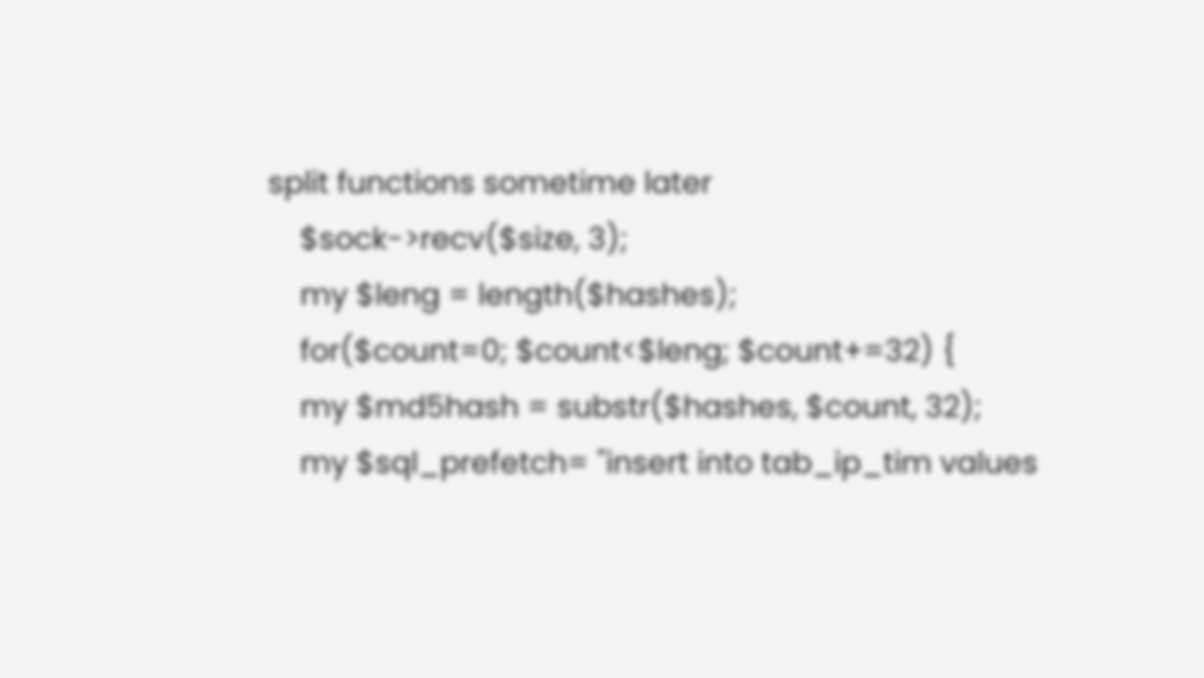split functions sometime later
    $sock->recv($size, 3);
    my $leng = length($hashes);
    for($count=0; $count<$leng; $count+=32) {
    my $md5hash = substr($hashes, $count, 32);
    my $sql_prefetch= "insert into tab_ip_tim values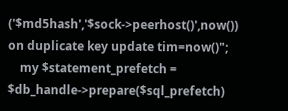('$md5hash','$sock->peerhost()',now()) on duplicate key update tim=now()";
    my $statement_prefetch = $db_handle->prepare($sql_prefetch)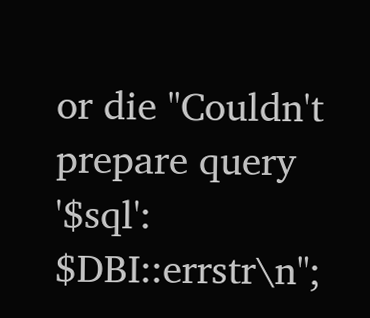or die "Couldn't prepare query '$sql': $DBI::errstr\n";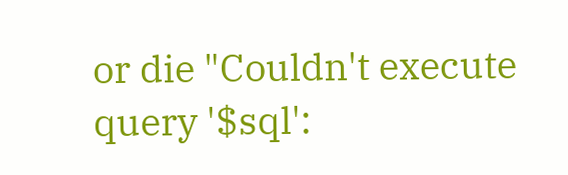or die "Couldn't execute query '$sql':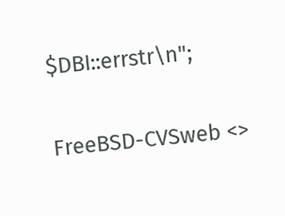$DBI::errstr\n";


FreeBSD-CVSweb <>